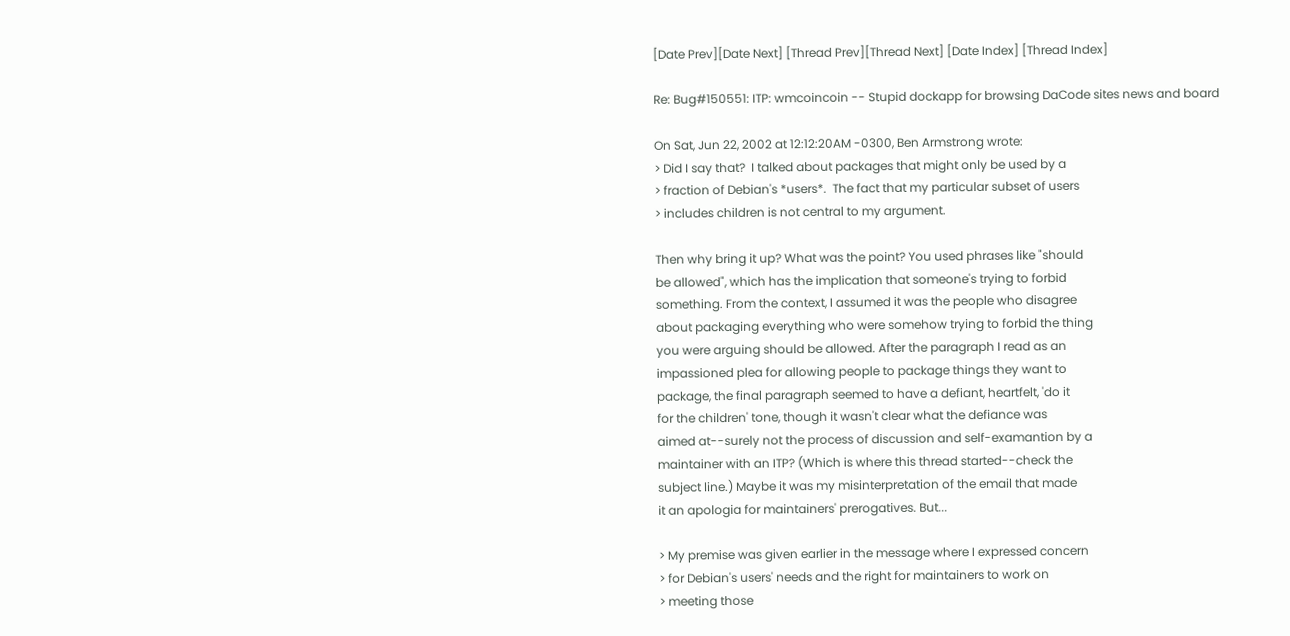[Date Prev][Date Next] [Thread Prev][Thread Next] [Date Index] [Thread Index]

Re: Bug#150551: ITP: wmcoincoin -- Stupid dockapp for browsing DaCode sites news and board

On Sat, Jun 22, 2002 at 12:12:20AM -0300, Ben Armstrong wrote:
> Did I say that?  I talked about packages that might only be used by a
> fraction of Debian's *users*.  The fact that my particular subset of users
> includes children is not central to my argument.

Then why bring it up? What was the point? You used phrases like "should
be allowed", which has the implication that someone's trying to forbid
something. From the context, I assumed it was the people who disagree
about packaging everything who were somehow trying to forbid the thing
you were arguing should be allowed. After the paragraph I read as an
impassioned plea for allowing people to package things they want to
package, the final paragraph seemed to have a defiant, heartfelt, 'do it
for the children' tone, though it wasn't clear what the defiance was
aimed at--surely not the process of discussion and self-examantion by a
maintainer with an ITP? (Which is where this thread started--check the
subject line.) Maybe it was my misinterpretation of the email that made
it an apologia for maintainers' prerogatives. But...

> My premise was given earlier in the message where I expressed concern
> for Debian's users' needs and the right for maintainers to work on
> meeting those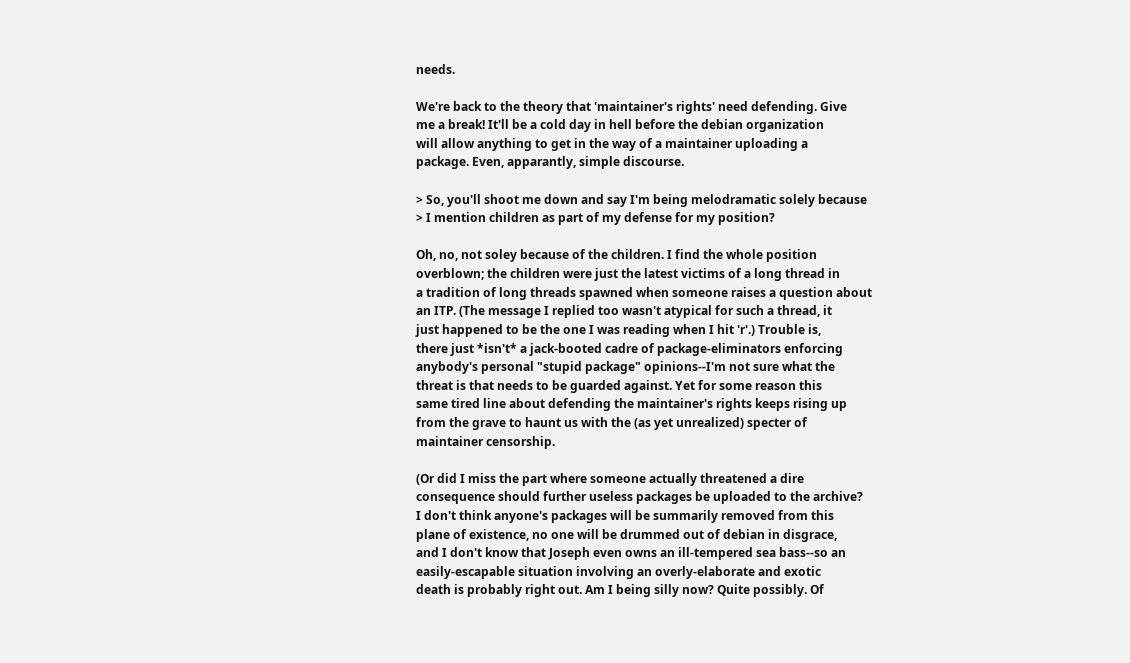needs.

We're back to the theory that 'maintainer's rights' need defending. Give
me a break! It'll be a cold day in hell before the debian organization
will allow anything to get in the way of a maintainer uploading a
package. Even, apparantly, simple discourse.

> So, you'll shoot me down and say I'm being melodramatic solely because
> I mention children as part of my defense for my position?

Oh, no, not soley because of the children. I find the whole position
overblown; the children were just the latest victims of a long thread in
a tradition of long threads spawned when someone raises a question about
an ITP. (The message I replied too wasn't atypical for such a thread, it
just happened to be the one I was reading when I hit 'r'.) Trouble is,
there just *isn't* a jack-booted cadre of package-eliminators enforcing
anybody's personal "stupid package" opinions--I'm not sure what the
threat is that needs to be guarded against. Yet for some reason this
same tired line about defending the maintainer's rights keeps rising up
from the grave to haunt us with the (as yet unrealized) specter of
maintainer censorship.

(Or did I miss the part where someone actually threatened a dire
consequence should further useless packages be uploaded to the archive?
I don't think anyone's packages will be summarily removed from this
plane of existence, no one will be drummed out of debian in disgrace,
and I don't know that Joseph even owns an ill-tempered sea bass--so an
easily-escapable situation involving an overly-elaborate and exotic
death is probably right out. Am I being silly now? Quite possibly. Of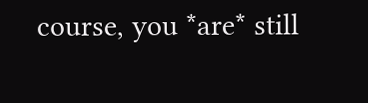course, you *are* still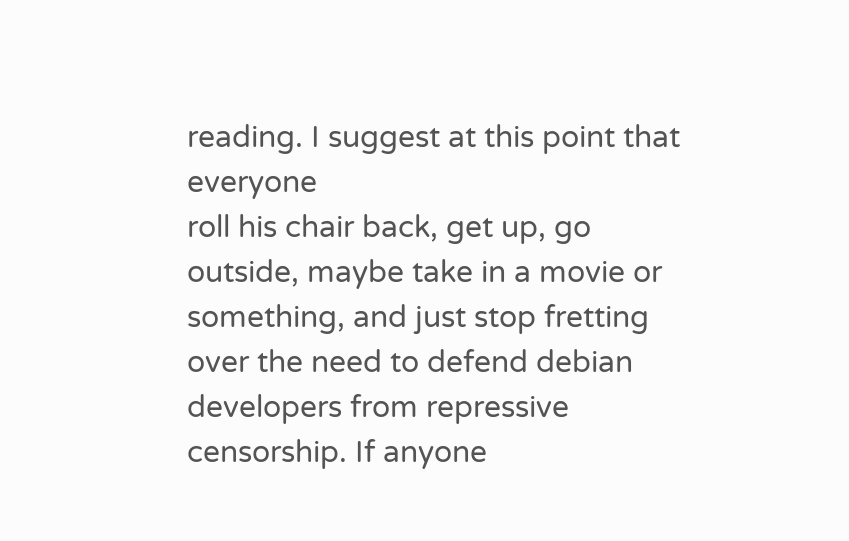reading. I suggest at this point that everyone
roll his chair back, get up, go outside, maybe take in a movie or
something, and just stop fretting over the need to defend debian
developers from repressive censorship. If anyone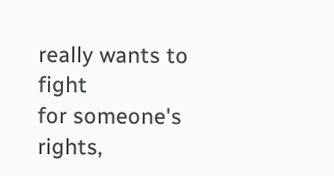really wants to fight
for someone's rights,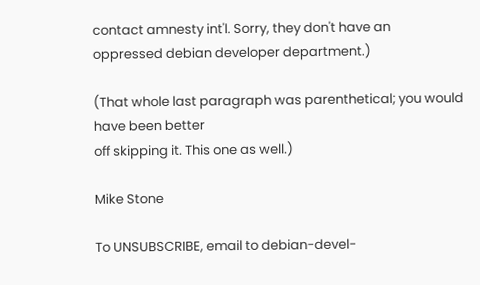contact amnesty int'l. Sorry, they don't have an
oppressed debian developer department.)

(That whole last paragraph was parenthetical; you would have been better
off skipping it. This one as well.)

Mike Stone

To UNSUBSCRIBE, email to debian-devel-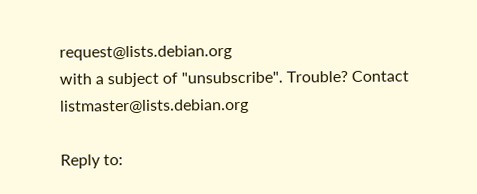request@lists.debian.org
with a subject of "unsubscribe". Trouble? Contact listmaster@lists.debian.org

Reply to: